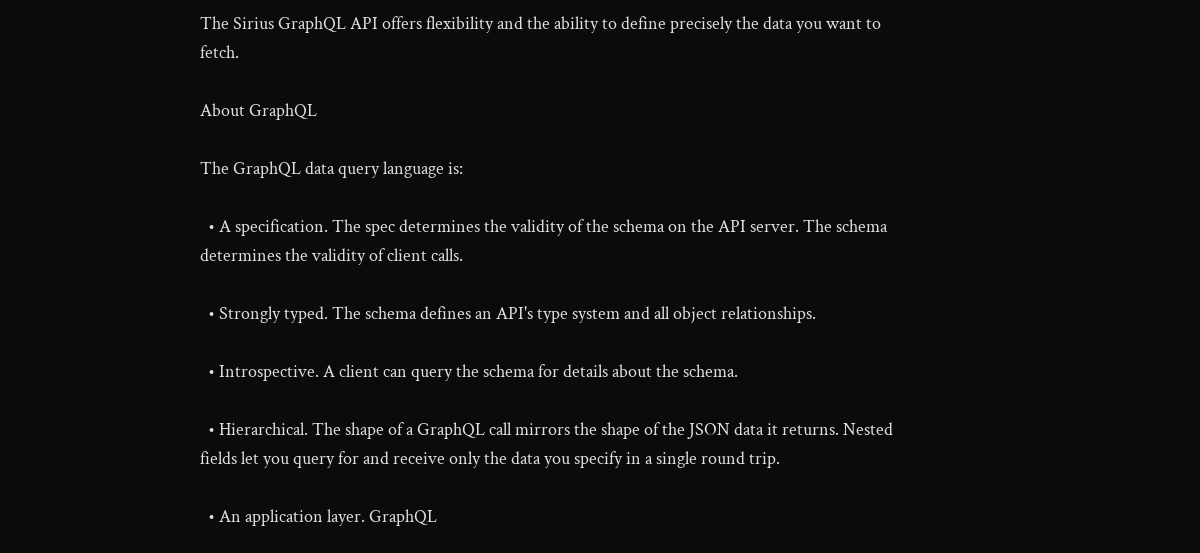The Sirius GraphQL API offers flexibility and the ability to define precisely the data you want to fetch.

About GraphQL

The GraphQL data query language is:

  • A specification. The spec determines the validity of the schema on the API server. The schema determines the validity of client calls.

  • Strongly typed. The schema defines an API's type system and all object relationships.

  • Introspective. A client can query the schema for details about the schema.

  • Hierarchical. The shape of a GraphQL call mirrors the shape of the JSON data it returns. Nested fields let you query for and receive only the data you specify in a single round trip.

  • An application layer. GraphQL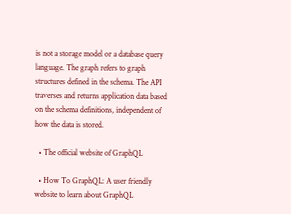is not a storage model or a database query language. The graph refers to graph structures defined in the schema. The API traverses and returns application data based on the schema definitions, independent of how the data is stored.

  • The official website of GraphQL

  • How To GraphQL: A user friendly website to learn about GraphQL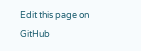Edit this page on GitHub